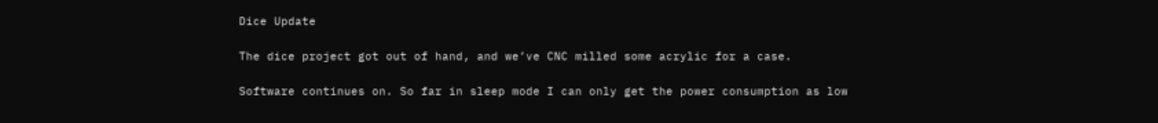Dice Update

The dice project got out of hand, and we’ve CNC milled some acrylic for a case.

Software continues on. So far in sleep mode I can only get the power consumption as low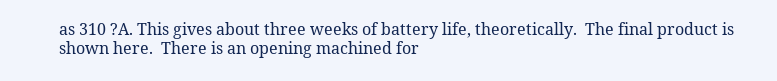as 310 ?A. This gives about three weeks of battery life, theoretically.  The final product is shown here.  There is an opening machined for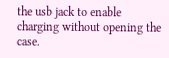the usb jack to enable charging without opening the case.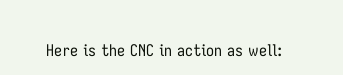Here is the CNC in action as well: